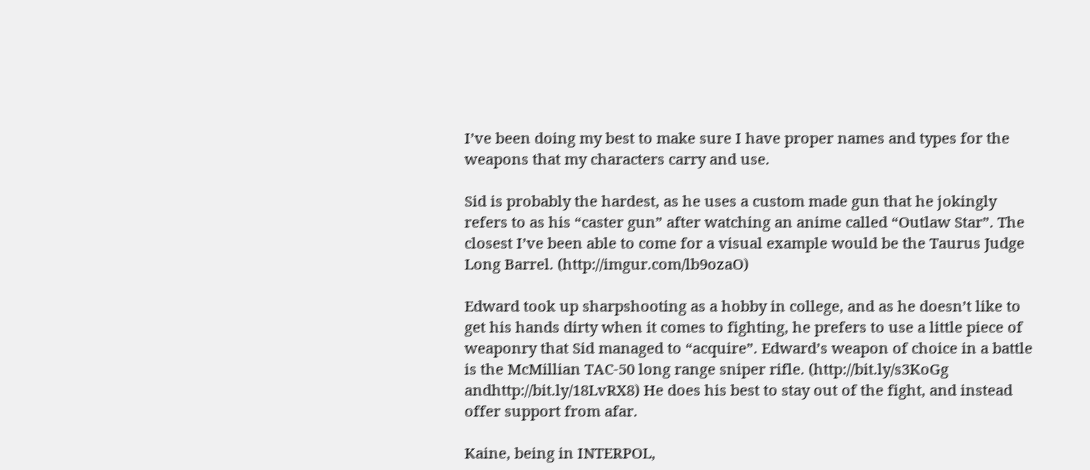I’ve been doing my best to make sure I have proper names and types for the weapons that my characters carry and use.

Sid is probably the hardest, as he uses a custom made gun that he jokingly refers to as his “caster gun” after watching an anime called “Outlaw Star”. The closest I’ve been able to come for a visual example would be the Taurus Judge Long Barrel. (http://imgur.com/lb9ozaO)

Edward took up sharpshooting as a hobby in college, and as he doesn’t like to get his hands dirty when it comes to fighting, he prefers to use a little piece of weaponry that Sid managed to “acquire”. Edward’s weapon of choice in a battle is the McMillian TAC-50 long range sniper rifle. (http://bit.ly/s3KoGg andhttp://bit.ly/18LvRX8) He does his best to stay out of the fight, and instead offer support from afar.

Kaine, being in INTERPOL,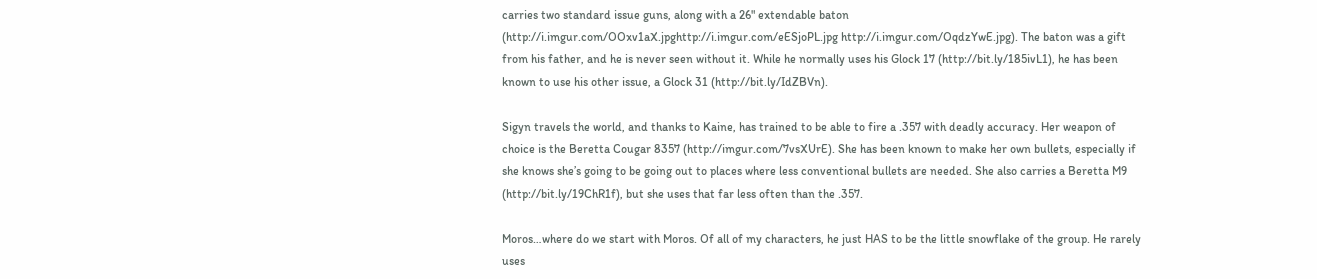carries two standard issue guns, along with a 26" extendable baton (http://i.imgur.com/OOxv1aX.jpghttp://i.imgur.com/eESjoPL.jpg http://i.imgur.com/OqdzYwE.jpg). The baton was a gift from his father, and he is never seen without it. While he normally uses his Glock 17 (http://bit.ly/185ivL1), he has been known to use his other issue, a Glock 31 (http://bit.ly/IdZBVn).

Sigyn travels the world, and thanks to Kaine, has trained to be able to fire a .357 with deadly accuracy. Her weapon of choice is the Beretta Cougar 8357 (http://imgur.com/7vsXUrE). She has been known to make her own bullets, especially if she knows she’s going to be going out to places where less conventional bullets are needed. She also carries a Beretta M9 (http://bit.ly/19ChR1f), but she uses that far less often than the .357.

Moros…where do we start with Moros. Of all of my characters, he just HAS to be the little snowflake of the group. He rarely uses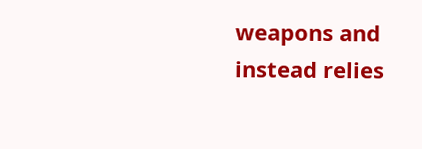weapons and instead relies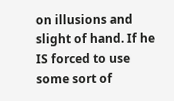on illusions and slight of hand. If he IS forced to use some sort of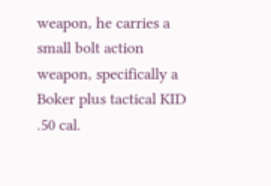weapon, he carries a small bolt action weapon, specifically a Boker plus tactical KID .50 cal.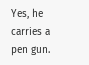Yes, he carries a pen gun.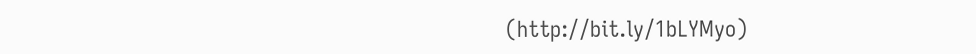(http://bit.ly/1bLYMyo)